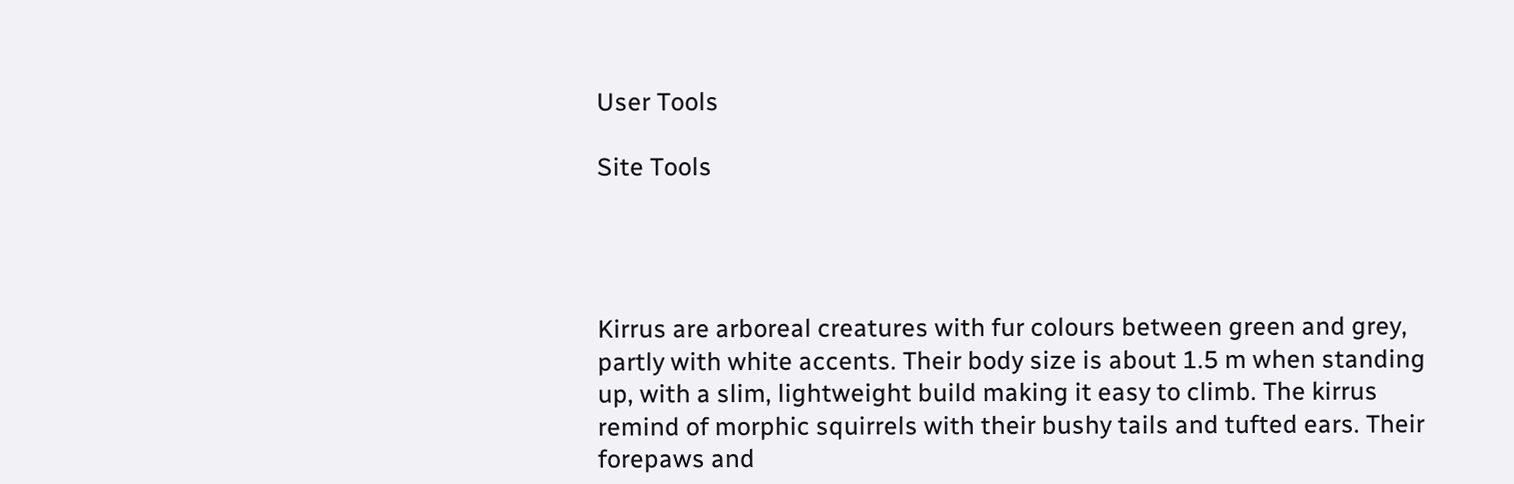User Tools

Site Tools




Kirrus are arboreal creatures with fur colours between green and grey, partly with white accents. Their body size is about 1.5 m when standing up, with a slim, lightweight build making it easy to climb. The kirrus remind of morphic squirrels with their bushy tails and tufted ears. Their forepaws and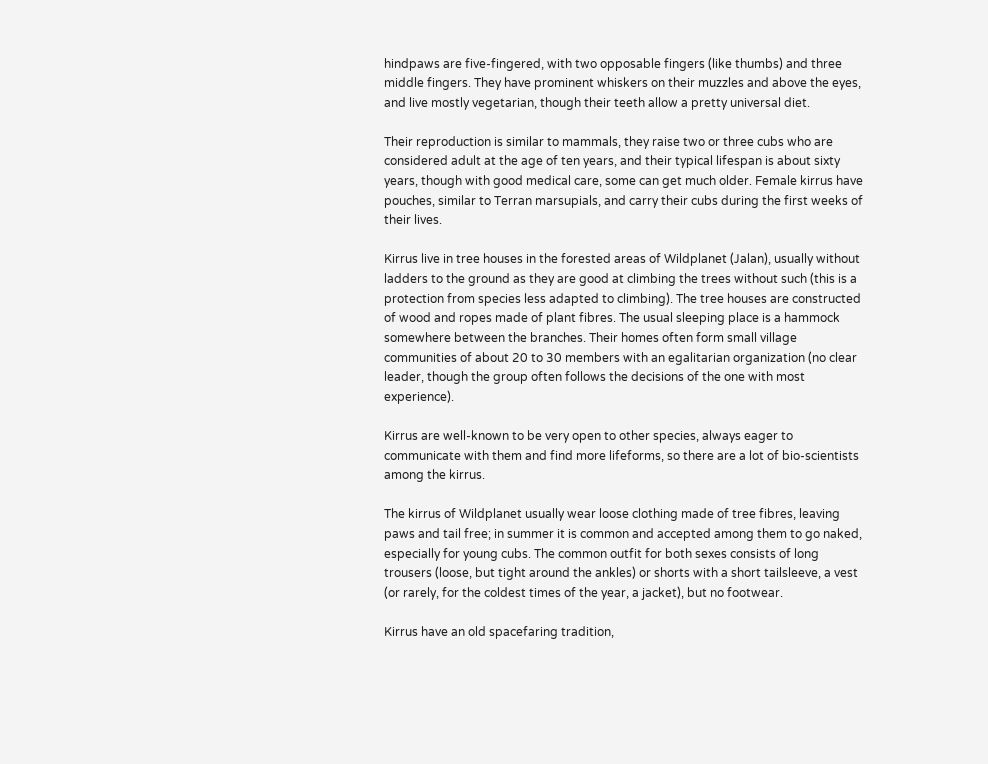hindpaws are five-fingered, with two opposable fingers (like thumbs) and three middle fingers. They have prominent whiskers on their muzzles and above the eyes, and live mostly vegetarian, though their teeth allow a pretty universal diet.

Their reproduction is similar to mammals, they raise two or three cubs who are considered adult at the age of ten years, and their typical lifespan is about sixty years, though with good medical care, some can get much older. Female kirrus have pouches, similar to Terran marsupials, and carry their cubs during the first weeks of their lives.

Kirrus live in tree houses in the forested areas of Wildplanet (Jalan), usually without ladders to the ground as they are good at climbing the trees without such (this is a protection from species less adapted to climbing). The tree houses are constructed of wood and ropes made of plant fibres. The usual sleeping place is a hammock somewhere between the branches. Their homes often form small village communities of about 20 to 30 members with an egalitarian organization (no clear leader, though the group often follows the decisions of the one with most experience).

Kirrus are well-known to be very open to other species, always eager to communicate with them and find more lifeforms, so there are a lot of bio-scientists among the kirrus.

The kirrus of Wildplanet usually wear loose clothing made of tree fibres, leaving paws and tail free; in summer it is common and accepted among them to go naked, especially for young cubs. The common outfit for both sexes consists of long trousers (loose, but tight around the ankles) or shorts with a short tailsleeve, a vest (or rarely, for the coldest times of the year, a jacket), but no footwear.

Kirrus have an old spacefaring tradition,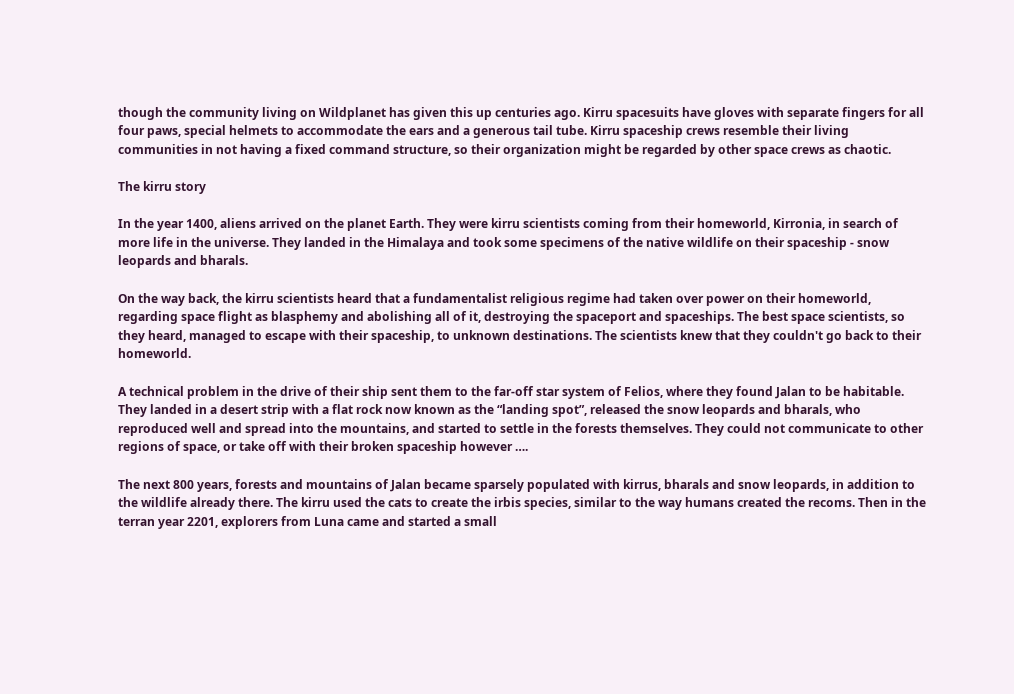though the community living on Wildplanet has given this up centuries ago. Kirru spacesuits have gloves with separate fingers for all four paws, special helmets to accommodate the ears and a generous tail tube. Kirru spaceship crews resemble their living communities in not having a fixed command structure, so their organization might be regarded by other space crews as chaotic.

The kirru story

In the year 1400, aliens arrived on the planet Earth. They were kirru scientists coming from their homeworld, Kirronia, in search of more life in the universe. They landed in the Himalaya and took some specimens of the native wildlife on their spaceship - snow leopards and bharals.

On the way back, the kirru scientists heard that a fundamentalist religious regime had taken over power on their homeworld, regarding space flight as blasphemy and abolishing all of it, destroying the spaceport and spaceships. The best space scientists, so they heard, managed to escape with their spaceship, to unknown destinations. The scientists knew that they couldn't go back to their homeworld.

A technical problem in the drive of their ship sent them to the far-off star system of Felios, where they found Jalan to be habitable. They landed in a desert strip with a flat rock now known as the “landing spot”, released the snow leopards and bharals, who reproduced well and spread into the mountains, and started to settle in the forests themselves. They could not communicate to other regions of space, or take off with their broken spaceship however ….

The next 800 years, forests and mountains of Jalan became sparsely populated with kirrus, bharals and snow leopards, in addition to the wildlife already there. The kirru used the cats to create the irbis species, similar to the way humans created the recoms. Then in the terran year 2201, explorers from Luna came and started a small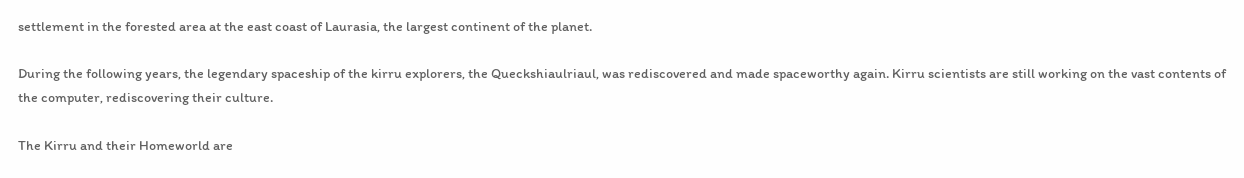settlement in the forested area at the east coast of Laurasia, the largest continent of the planet.

During the following years, the legendary spaceship of the kirru explorers, the Queckshiaulriaul, was rediscovered and made spaceworthy again. Kirru scientists are still working on the vast contents of the computer, rediscovering their culture.

The Kirru and their Homeworld are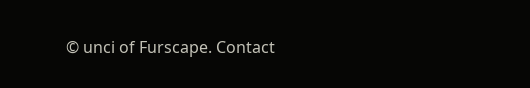© unci of Furscape. Contact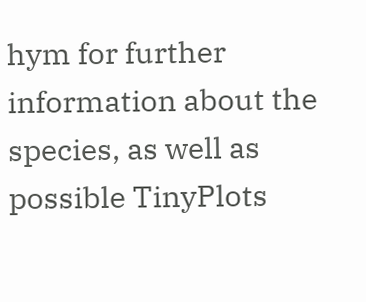hym for further information about the species, as well as possible TinyPlots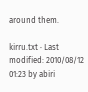around them.

kirru.txt · Last modified: 2010/08/12 01:23 by abiri